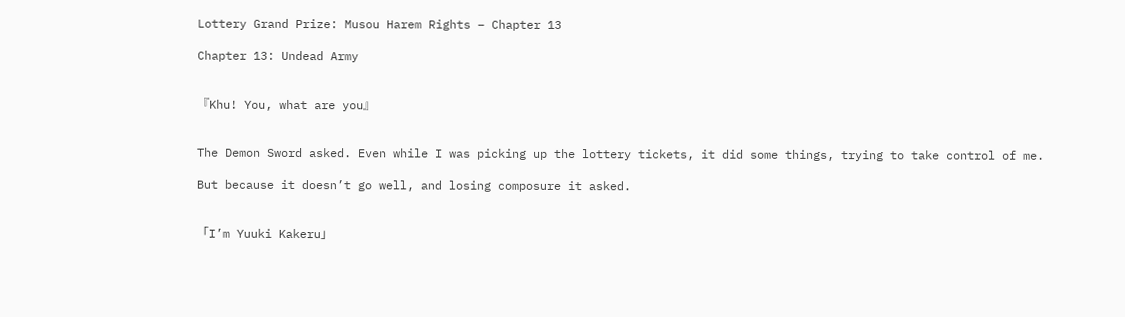Lottery Grand Prize: Musou Harem Rights – Chapter 13

Chapter 13: Undead Army


『Khu! You, what are you』


The Demon Sword asked. Even while I was picking up the lottery tickets, it did some things, trying to take control of me.

But because it doesn’t go well, and losing composure it asked.


「I’m Yuuki Kakeru」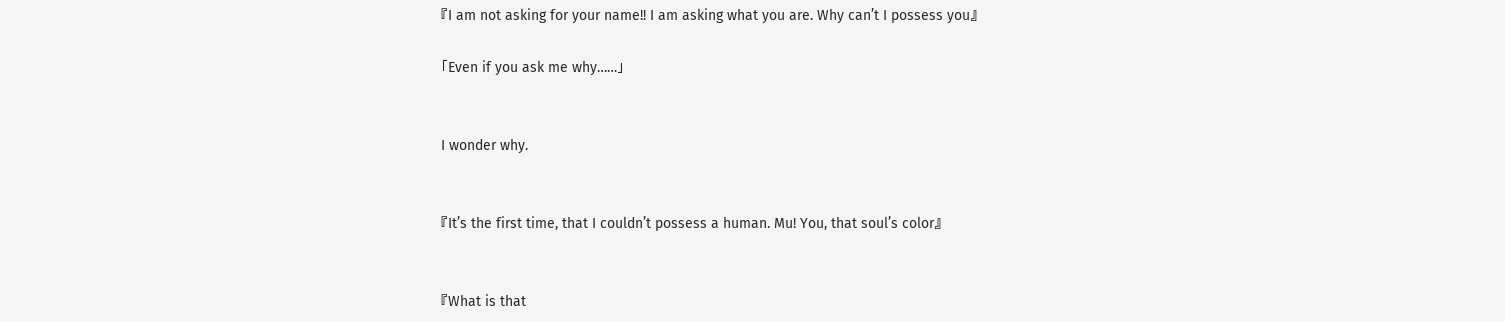『I am not asking for your name!! I am asking what you are. Why can’t I possess you』

「Even if you ask me why……」


I wonder why.


『It’s the first time, that I couldn’t possess a human. Mu! You, that soul’s color』


『What is that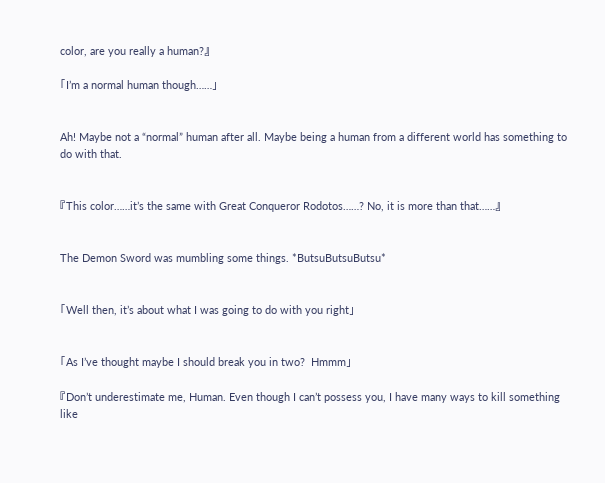color, are you really a human?』

「I’m a normal human though……」


Ah! Maybe not a “normal” human after all. Maybe being a human from a different world has something to do with that.


『This color……it’s the same with Great Conqueror Rodotos……? No, it is more than that……』


The Demon Sword was mumbling some things. *ButsuButsuButsu*


「Well then, it’s about what I was going to do with you right」


「As I’ve thought maybe I should break you in two?  Hmmm」

『Don’t underestimate me, Human. Even though I can’t possess you, I have many ways to kill something like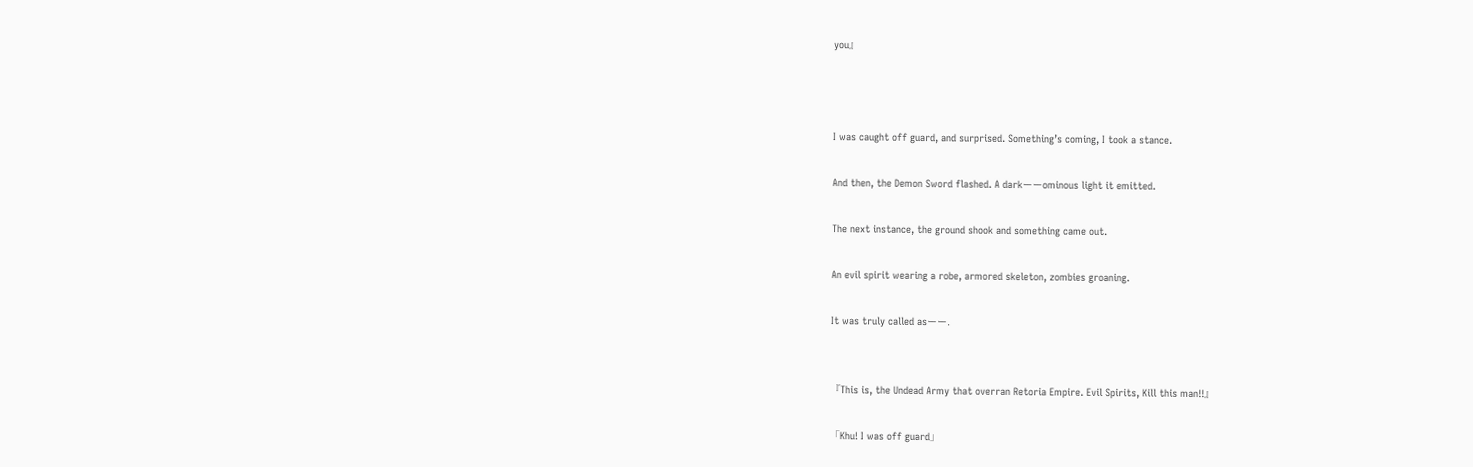you』



I was caught off guard, and surprised. Something’s coming, I took a stance.

And then, the Demon Sword flashed. A darkーーominous light it emitted.

The next instance, the ground shook and something came out.

An evil spirit wearing a robe, armored skeleton, zombies groaning.

It was truly called asーー.


『This is, the Undead Army that overran Retoria Empire. Evil Spirits, Kill this man!!』

「Khu! I was off guard」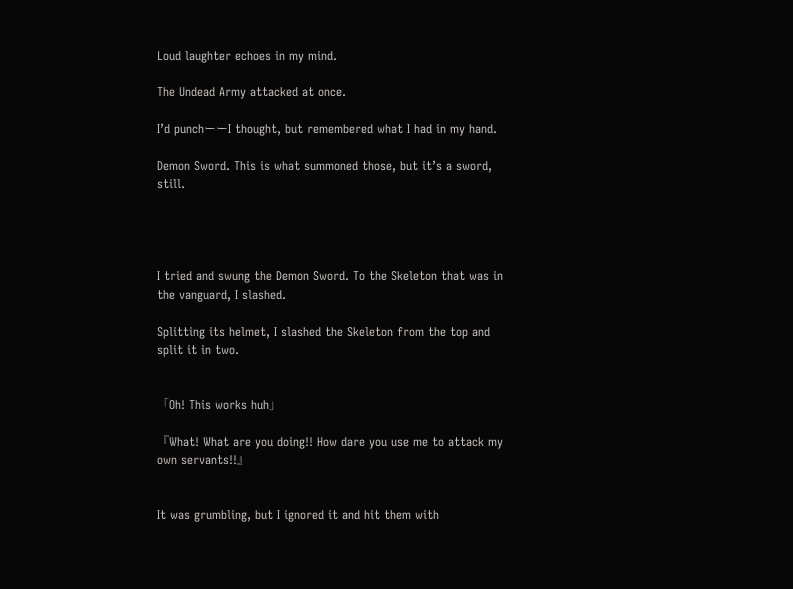Loud laughter echoes in my mind.

The Undead Army attacked at once.

I’d punchーーI thought, but remembered what I had in my hand.

Demon Sword. This is what summoned those, but it’s a sword, still.




I tried and swung the Demon Sword. To the Skeleton that was in the vanguard, I slashed.

Splitting its helmet, I slashed the Skeleton from the top and split it in two.


「Oh! This works huh」

『What! What are you doing!! How dare you use me to attack my own servants!!』


It was grumbling, but I ignored it and hit them with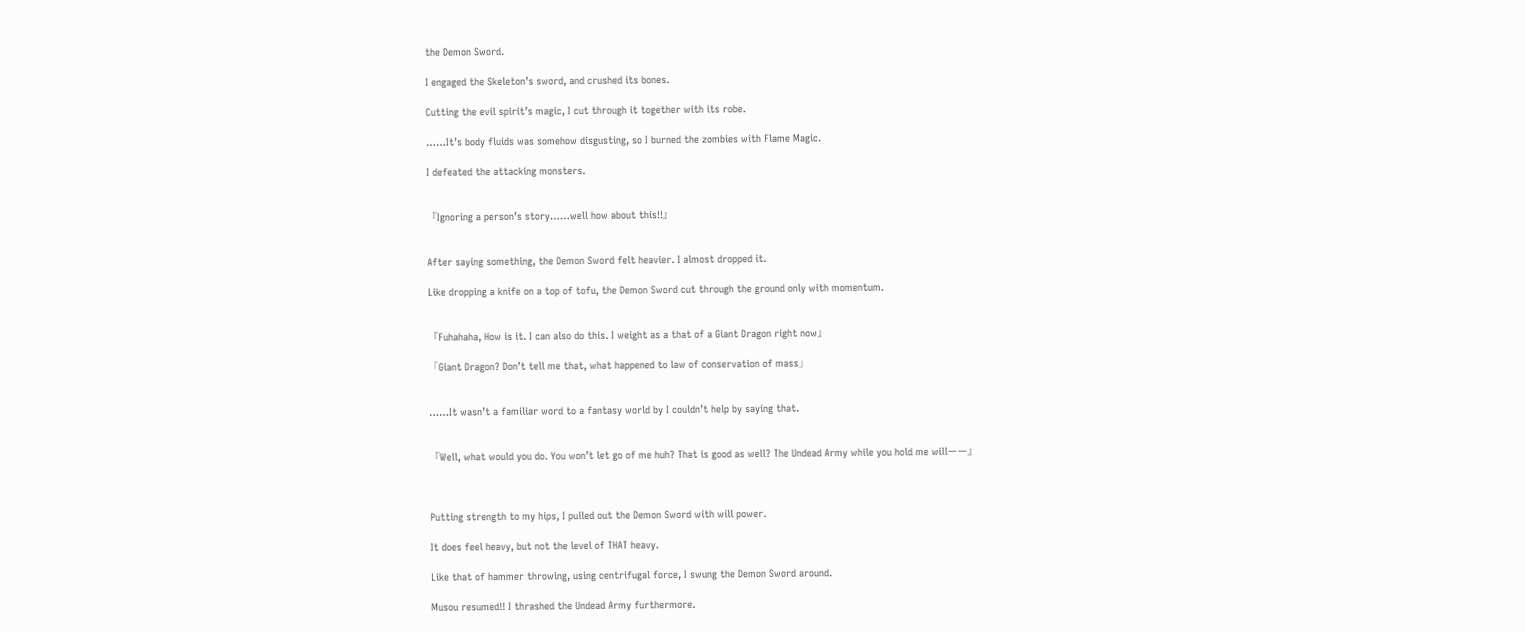the Demon Sword.

I engaged the Skeleton’s sword, and crushed its bones.

Cutting the evil spirit’s magic, I cut through it together with its robe.

……It’s body fluids was somehow disgusting, so I burned the zombies with Flame Magic.

I defeated the attacking monsters.


『Ignoring a person’s story……well how about this!!』


After saying something, the Demon Sword felt heavier. I almost dropped it.

Like dropping a knife on a top of tofu, the Demon Sword cut through the ground only with momentum.


『Fuhahaha, How is it. I can also do this. I weight as a that of a Giant Dragon right now』

「Giant Dragon? Don’t tell me that, what happened to law of conservation of mass」


……It wasn’t a familiar word to a fantasy world by I couldn’t help by saying that.


『Well, what would you do. You won’t let go of me huh? That is good as well? The Undead Army while you hold me willーー』



Putting strength to my hips, I pulled out the Demon Sword with will power.

It does feel heavy, but not the level of THAT heavy.

Like that of hammer throwing, using centrifugal force, I swung the Demon Sword around.

Musou resumed!! I thrashed the Undead Army furthermore.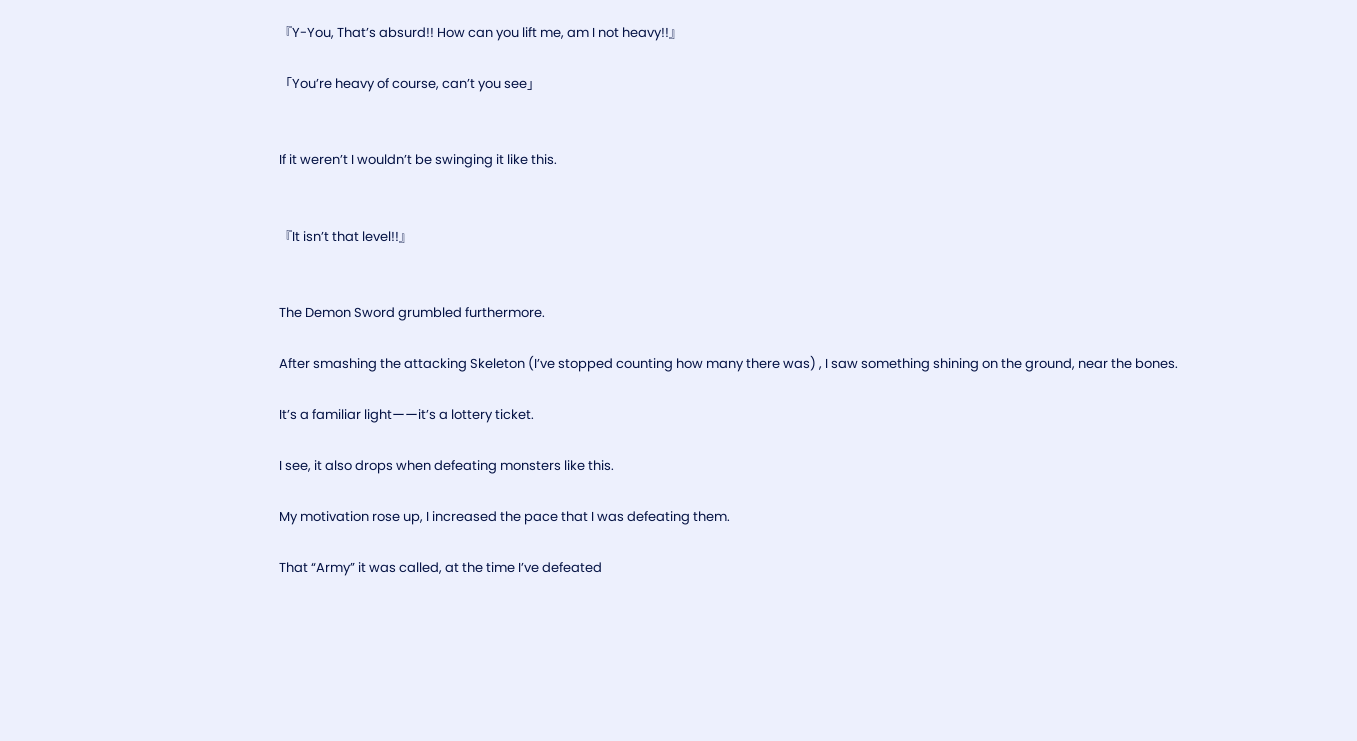『Y-You, That’s absurd!! How can you lift me, am I not heavy!!』

「You’re heavy of course, can’t you see」


If it weren’t I wouldn’t be swinging it like this.


『It isn’t that level!!』


The Demon Sword grumbled furthermore.

After smashing the attacking Skeleton (I’ve stopped counting how many there was) , I saw something shining on the ground, near the bones.

It’s a familiar lightーーit’s a lottery ticket.

I see, it also drops when defeating monsters like this.

My motivation rose up, I increased the pace that I was defeating them.

That “Army” it was called, at the time I’ve defeated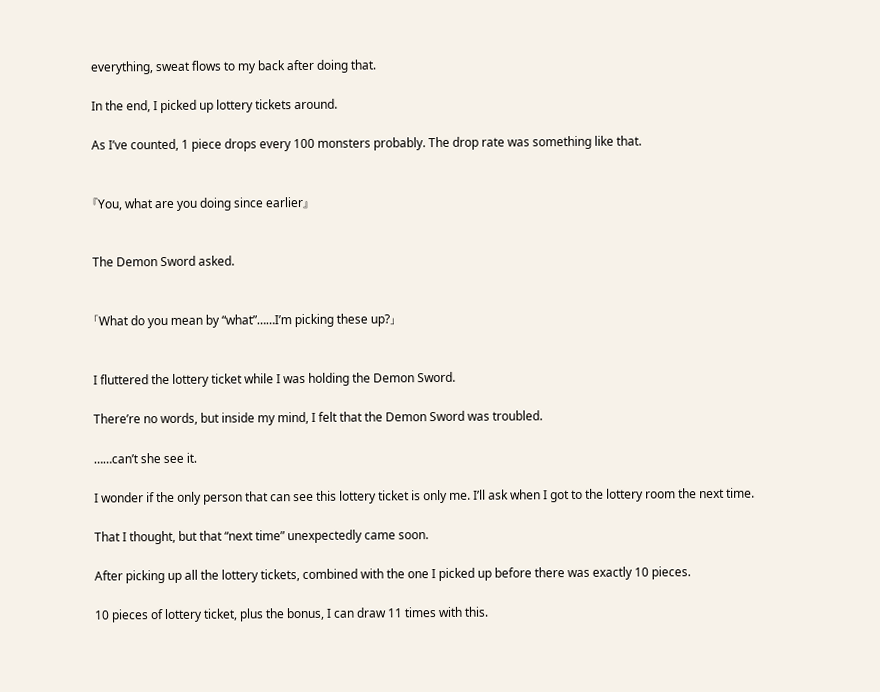everything, sweat flows to my back after doing that.

In the end, I picked up lottery tickets around.

As I’ve counted, 1 piece drops every 100 monsters probably. The drop rate was something like that.


『You, what are you doing since earlier』


The Demon Sword asked.


「What do you mean by “what”……I’m picking these up?」


I fluttered the lottery ticket while I was holding the Demon Sword.

There’re no words, but inside my mind, I felt that the Demon Sword was troubled.

……can’t she see it.

I wonder if the only person that can see this lottery ticket is only me. I’ll ask when I got to the lottery room the next time.

That I thought, but that “next time” unexpectedly came soon.

After picking up all the lottery tickets, combined with the one I picked up before there was exactly 10 pieces.

10 pieces of lottery ticket, plus the bonus, I can draw 11 times with this.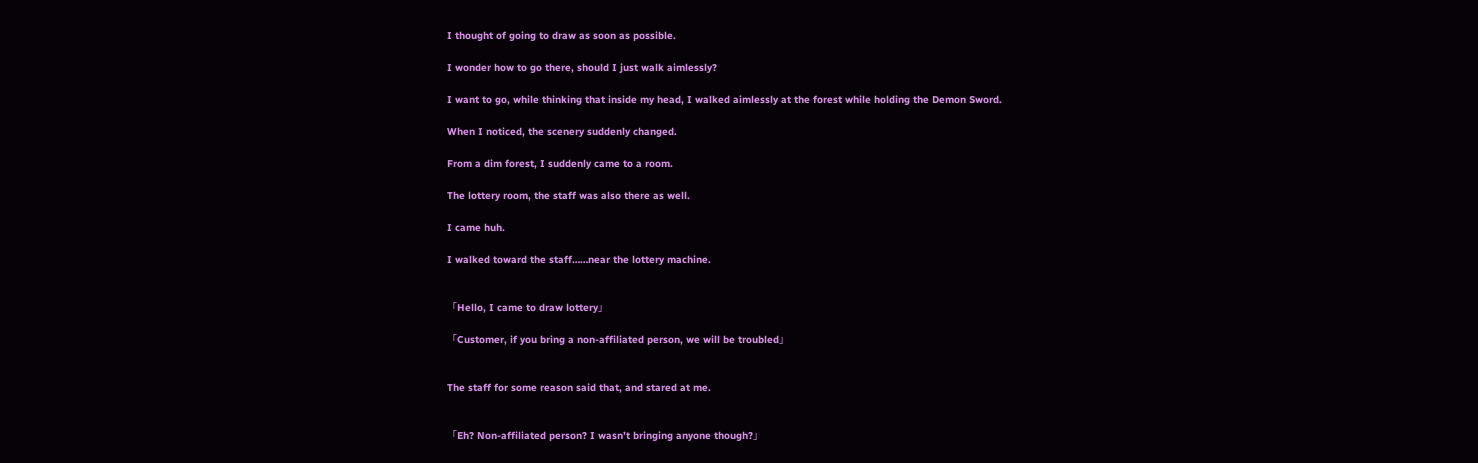I thought of going to draw as soon as possible.

I wonder how to go there, should I just walk aimlessly?

I want to go, while thinking that inside my head, I walked aimlessly at the forest while holding the Demon Sword.

When I noticed, the scenery suddenly changed.

From a dim forest, I suddenly came to a room.

The lottery room, the staff was also there as well.

I came huh.

I walked toward the staff……near the lottery machine.


「Hello, I came to draw lottery」

「Customer, if you bring a non-affiliated person, we will be troubled」


The staff for some reason said that, and stared at me.


「Eh? Non-affiliated person? I wasn’t bringing anyone though?」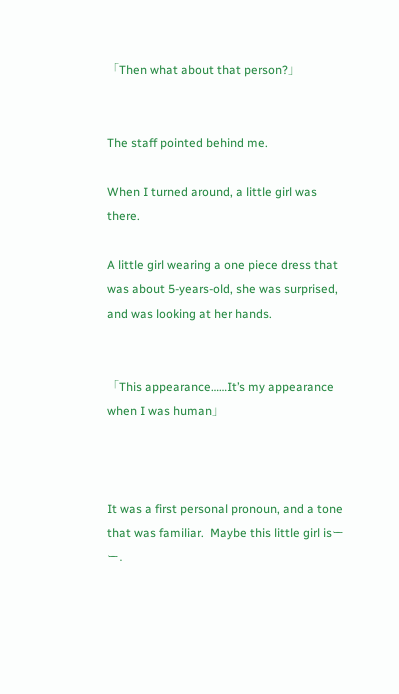「Then what about that person?」


The staff pointed behind me.

When I turned around, a little girl was there.

A little girl wearing a one piece dress that was about 5-years-old, she was surprised, and was looking at her hands.


「This appearance……It’s my appearance when I was human」



It was a first personal pronoun, and a tone that was familiar.  Maybe this little girl isーー.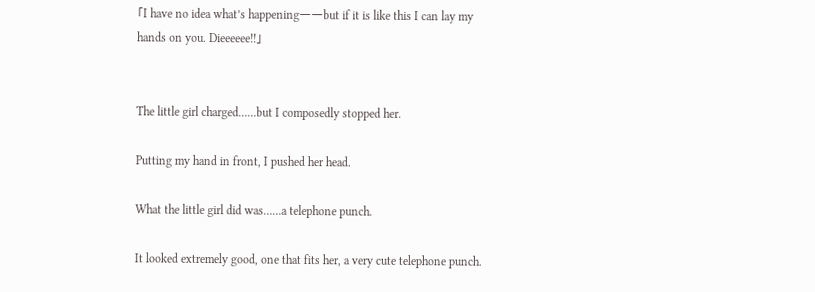「I have no idea what’s happeningーーbut if it is like this I can lay my hands on you. Dieeeeee!!」


The little girl charged……but I composedly stopped her.

Putting my hand in front, I pushed her head.

What the little girl did was……a telephone punch.

It looked extremely good, one that fits her, a very cute telephone punch.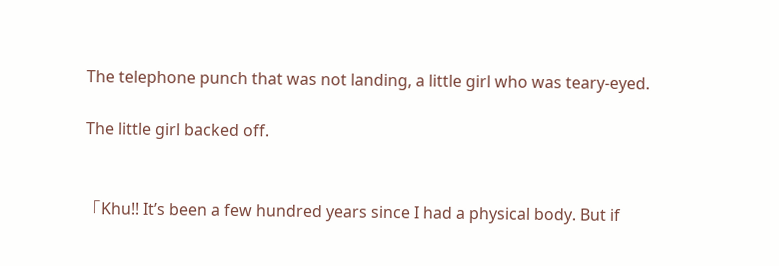The telephone punch that was not landing, a little girl who was teary-eyed.

The little girl backed off.


「Khu!! It’s been a few hundred years since I had a physical body. But if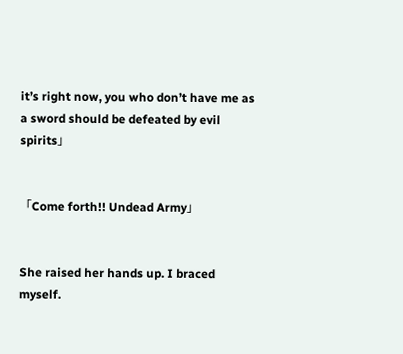it’s right now, you who don’t have me as a sword should be defeated by evil spirits」


「Come forth!! Undead Army」


She raised her hands up. I braced myself.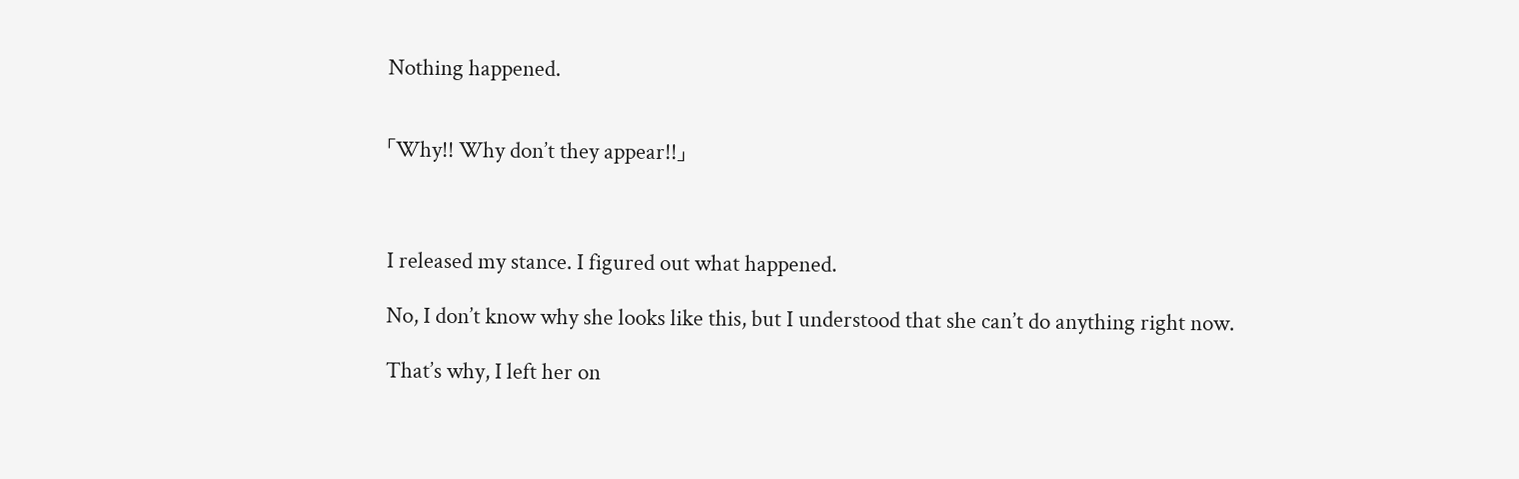Nothing happened.


「Why!! Why don’t they appear!!」



I released my stance. I figured out what happened.

No, I don’t know why she looks like this, but I understood that she can’t do anything right now.

That’s why, I left her on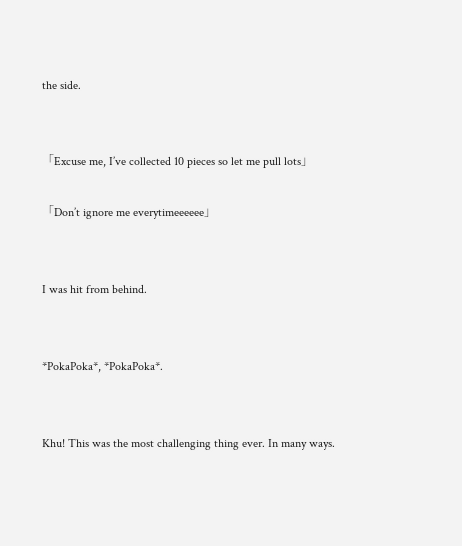the side.


「Excuse me, I’ve collected 10 pieces so let me pull lots」

「Don’t ignore me everytimeeeeee」


I was hit from behind.


*PokaPoka*, *PokaPoka*.


Khu! This was the most challenging thing ever. In many ways.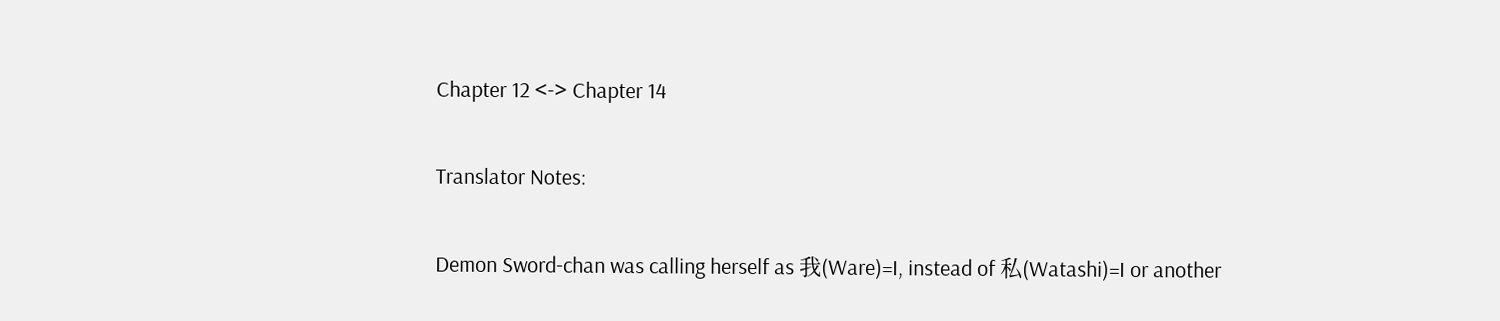Chapter 12 <-> Chapter 14

Translator Notes:

Demon Sword-chan was calling herself as 我(Ware)=I, instead of 私(Watashi)=I or another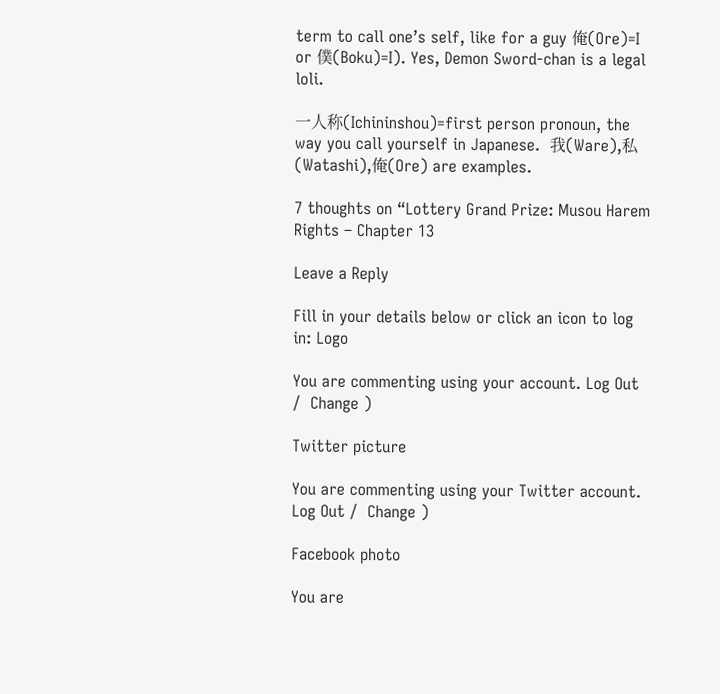term to call one’s self, like for a guy 俺(Ore)=I or 僕(Boku)=I). Yes, Demon Sword-chan is a legal loli.

一人称(Ichininshou)=first person pronoun, the way you call yourself in Japanese.  我(Ware),私(Watashi),俺(Ore) are examples.

7 thoughts on “Lottery Grand Prize: Musou Harem Rights – Chapter 13

Leave a Reply

Fill in your details below or click an icon to log in: Logo

You are commenting using your account. Log Out /  Change )

Twitter picture

You are commenting using your Twitter account. Log Out /  Change )

Facebook photo

You are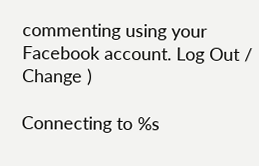commenting using your Facebook account. Log Out /  Change )

Connecting to %s